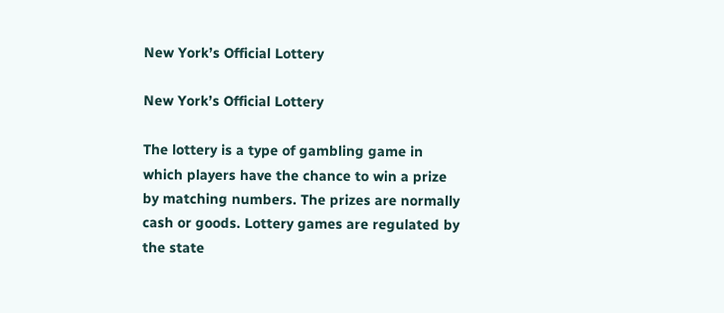New York’s Official Lottery

New York’s Official Lottery

The lottery is a type of gambling game in which players have the chance to win a prize by matching numbers. The prizes are normally cash or goods. Lottery games are regulated by the state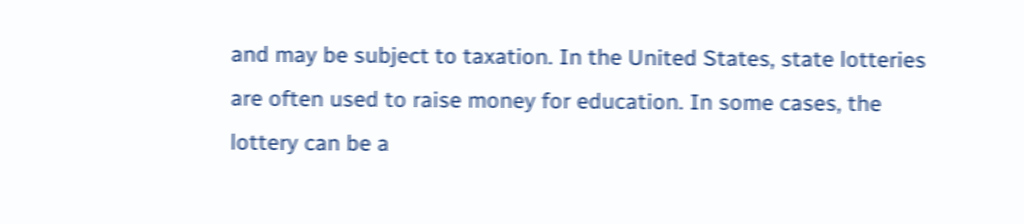and may be subject to taxation. In the United States, state lotteries are often used to raise money for education. In some cases, the lottery can be a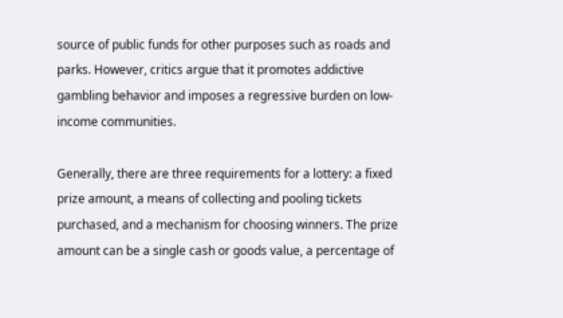source of public funds for other purposes such as roads and parks. However, critics argue that it promotes addictive gambling behavior and imposes a regressive burden on low-income communities.

Generally, there are three requirements for a lottery: a fixed prize amount, a means of collecting and pooling tickets purchased, and a mechanism for choosing winners. The prize amount can be a single cash or goods value, a percentage of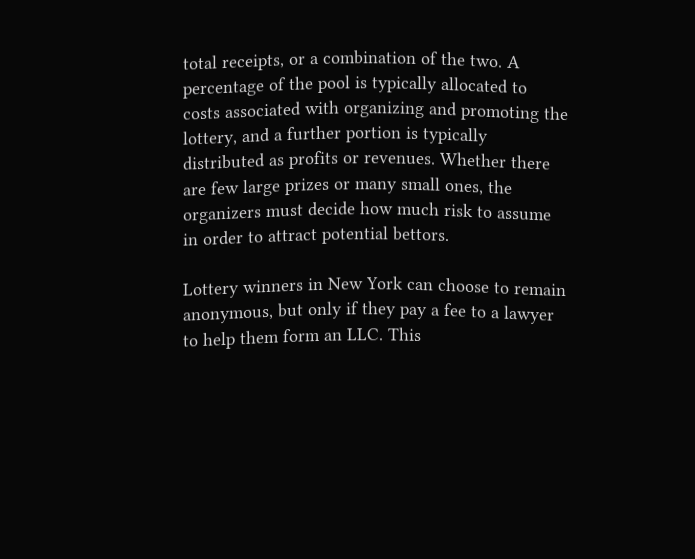total receipts, or a combination of the two. A percentage of the pool is typically allocated to costs associated with organizing and promoting the lottery, and a further portion is typically distributed as profits or revenues. Whether there are few large prizes or many small ones, the organizers must decide how much risk to assume in order to attract potential bettors.

Lottery winners in New York can choose to remain anonymous, but only if they pay a fee to a lawyer to help them form an LLC. This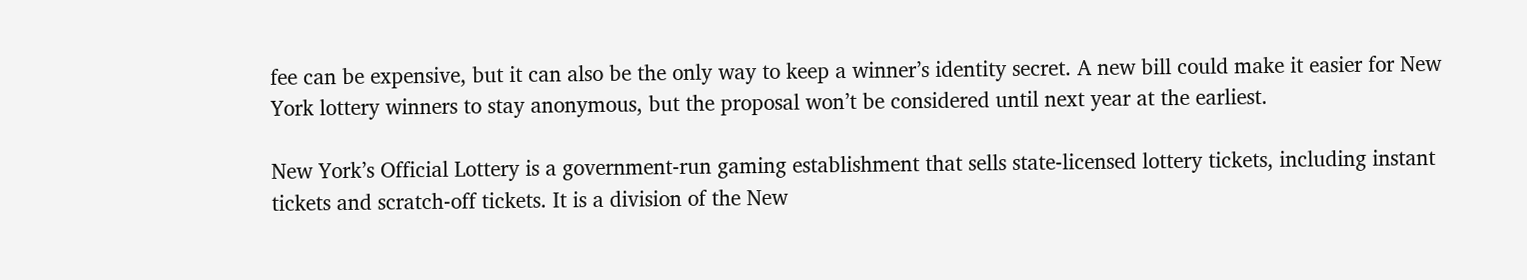fee can be expensive, but it can also be the only way to keep a winner’s identity secret. A new bill could make it easier for New York lottery winners to stay anonymous, but the proposal won’t be considered until next year at the earliest.

New York’s Official Lottery is a government-run gaming establishment that sells state-licensed lottery tickets, including instant tickets and scratch-off tickets. It is a division of the New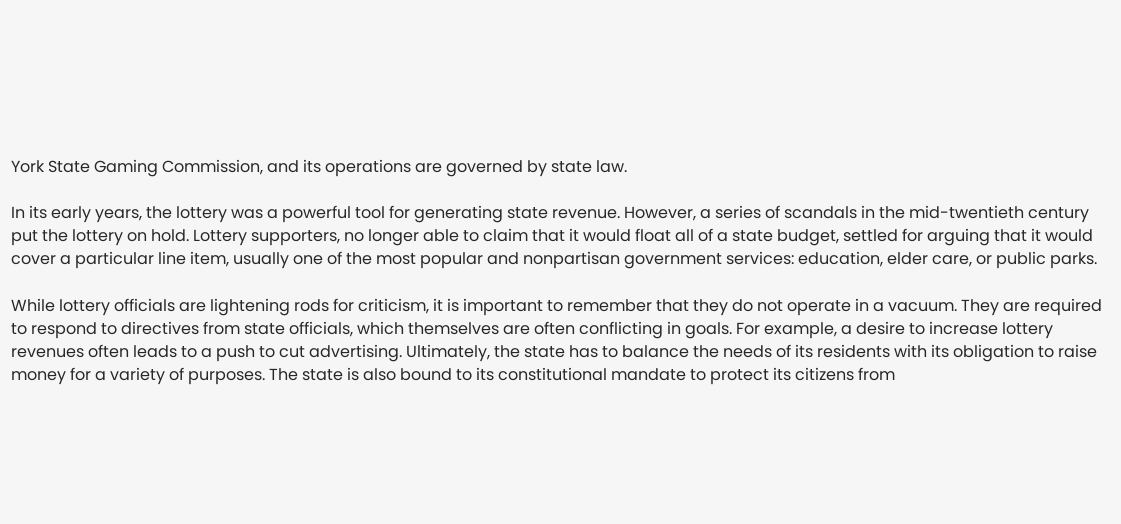York State Gaming Commission, and its operations are governed by state law.

In its early years, the lottery was a powerful tool for generating state revenue. However, a series of scandals in the mid-twentieth century put the lottery on hold. Lottery supporters, no longer able to claim that it would float all of a state budget, settled for arguing that it would cover a particular line item, usually one of the most popular and nonpartisan government services: education, elder care, or public parks.

While lottery officials are lightening rods for criticism, it is important to remember that they do not operate in a vacuum. They are required to respond to directives from state officials, which themselves are often conflicting in goals. For example, a desire to increase lottery revenues often leads to a push to cut advertising. Ultimately, the state has to balance the needs of its residents with its obligation to raise money for a variety of purposes. The state is also bound to its constitutional mandate to protect its citizens from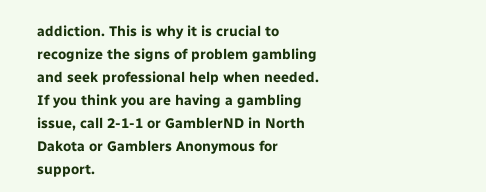addiction. This is why it is crucial to recognize the signs of problem gambling and seek professional help when needed. If you think you are having a gambling issue, call 2-1-1 or GamblerND in North Dakota or Gamblers Anonymous for support.